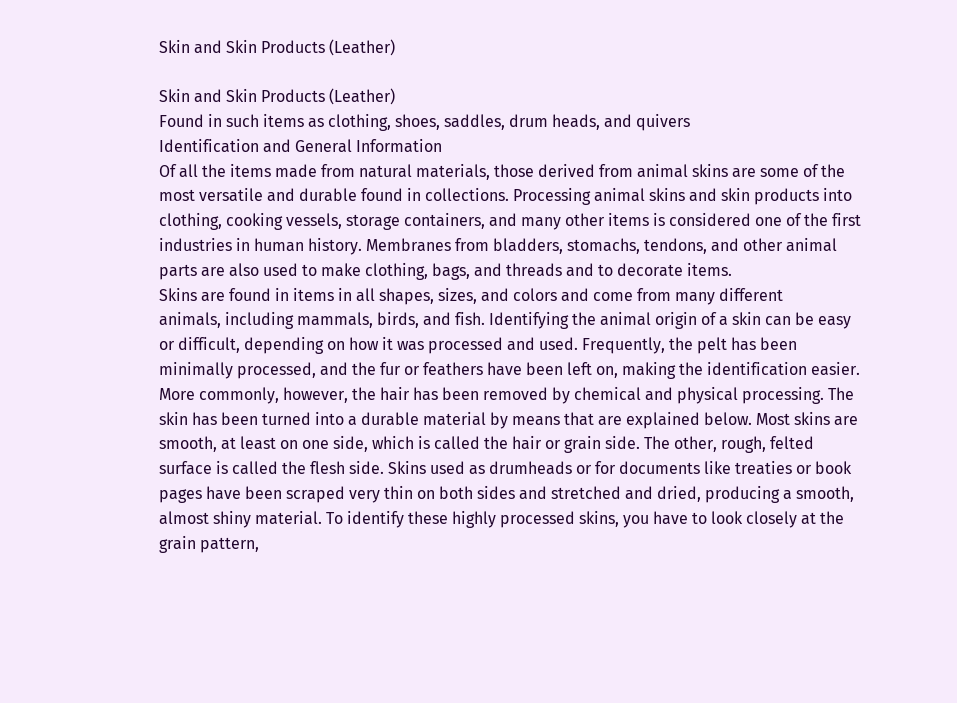Skin and Skin Products (Leather)

Skin and Skin Products (Leather)
Found in such items as clothing, shoes, saddles, drum heads, and quivers
Identification and General Information
Of all the items made from natural materials, those derived from animal skins are some of the
most versatile and durable found in collections. Processing animal skins and skin products into
clothing, cooking vessels, storage containers, and many other items is considered one of the first
industries in human history. Membranes from bladders, stomachs, tendons, and other animal
parts are also used to make clothing, bags, and threads and to decorate items.
Skins are found in items in all shapes, sizes, and colors and come from many different
animals, including mammals, birds, and fish. Identifying the animal origin of a skin can be easy
or difficult, depending on how it was processed and used. Frequently, the pelt has been
minimally processed, and the fur or feathers have been left on, making the identification easier.
More commonly, however, the hair has been removed by chemical and physical processing. The
skin has been turned into a durable material by means that are explained below. Most skins are
smooth, at least on one side, which is called the hair or grain side. The other, rough, felted
surface is called the flesh side. Skins used as drumheads or for documents like treaties or book
pages have been scraped very thin on both sides and stretched and dried, producing a smooth,
almost shiny material. To identify these highly processed skins, you have to look closely at the
grain pattern,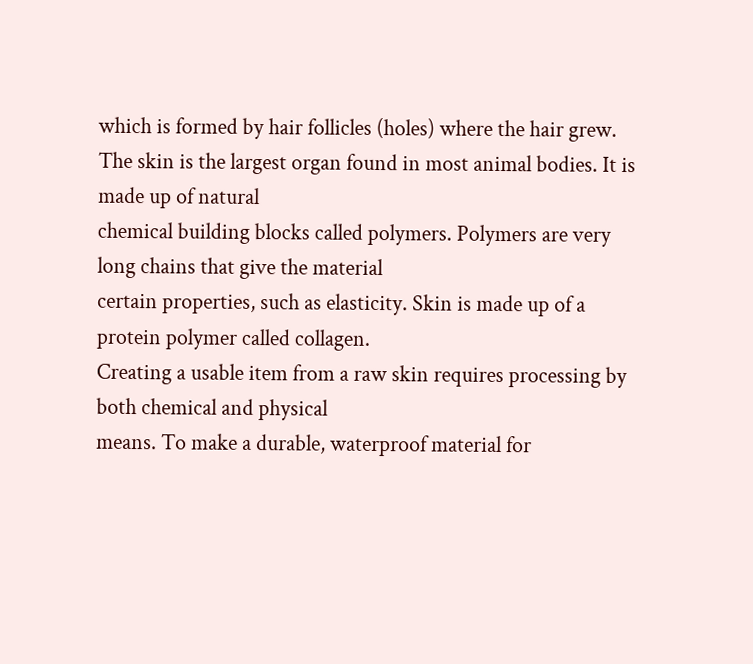which is formed by hair follicles (holes) where the hair grew.
The skin is the largest organ found in most animal bodies. It is made up of natural
chemical building blocks called polymers. Polymers are very long chains that give the material
certain properties, such as elasticity. Skin is made up of a protein polymer called collagen.
Creating a usable item from a raw skin requires processing by both chemical and physical
means. To make a durable, waterproof material for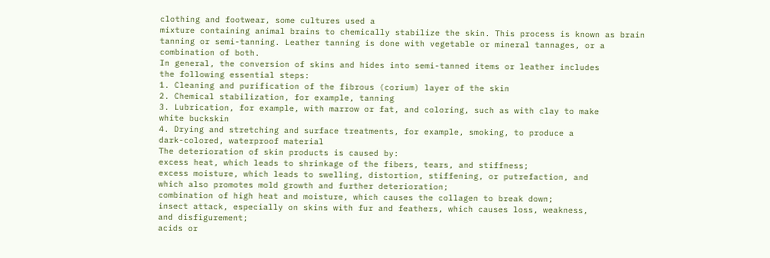clothing and footwear, some cultures used a
mixture containing animal brains to chemically stabilize the skin. This process is known as brain
tanning or semi-tanning. Leather tanning is done with vegetable or mineral tannages, or a
combination of both.
In general, the conversion of skins and hides into semi-tanned items or leather includes
the following essential steps:
1. Cleaning and purification of the fibrous (corium) layer of the skin
2. Chemical stabilization, for example, tanning
3. Lubrication, for example, with marrow or fat, and coloring, such as with clay to make
white buckskin
4. Drying and stretching and surface treatments, for example, smoking, to produce a
dark-colored, waterproof material
The deterioration of skin products is caused by:
excess heat, which leads to shrinkage of the fibers, tears, and stiffness;
excess moisture, which leads to swelling, distortion, stiffening, or putrefaction, and
which also promotes mold growth and further deterioration;
combination of high heat and moisture, which causes the collagen to break down;
insect attack, especially on skins with fur and feathers, which causes loss, weakness,
and disfigurement;
acids or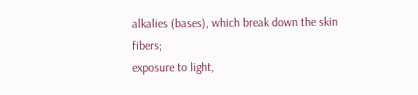alkalies (bases), which break down the skin fibers;
exposure to light,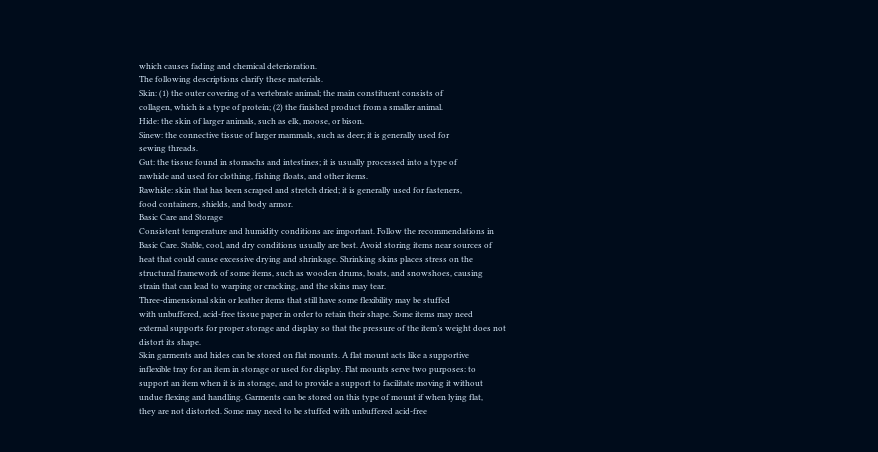which causes fading and chemical deterioration.
The following descriptions clarify these materials.
Skin: (1) the outer covering of a vertebrate animal; the main constituent consists of
collagen, which is a type of protein; (2) the finished product from a smaller animal.
Hide: the skin of larger animals, such as elk, moose, or bison.
Sinew: the connective tissue of larger mammals, such as deer; it is generally used for
sewing threads.
Gut: the tissue found in stomachs and intestines; it is usually processed into a type of
rawhide and used for clothing, fishing floats, and other items.
Rawhide: skin that has been scraped and stretch dried; it is generally used for fasteners,
food containers, shields, and body armor.
Basic Care and Storage
Consistent temperature and humidity conditions are important. Follow the recommendations in
Basic Care. Stable, cool, and dry conditions usually are best. Avoid storing items near sources of
heat that could cause excessive drying and shrinkage. Shrinking skins places stress on the
structural framework of some items, such as wooden drums, boats, and snowshoes, causing
strain that can lead to warping or cracking, and the skins may tear.
Three-dimensional skin or leather items that still have some flexibility may be stuffed
with unbuffered, acid-free tissue paper in order to retain their shape. Some items may need
external supports for proper storage and display so that the pressure of the item’s weight does not
distort its shape.
Skin garments and hides can be stored on flat mounts. A flat mount acts like a supportive
inflexible tray for an item in storage or used for display. Flat mounts serve two purposes: to
support an item when it is in storage, and to provide a support to facilitate moving it without
undue flexing and handling. Garments can be stored on this type of mount if when lying flat,
they are not distorted. Some may need to be stuffed with unbuffered acid-free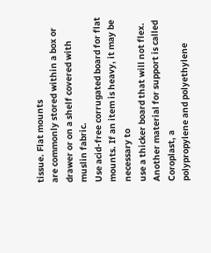tissue. Flat mounts
are commonly stored within a box or drawer or on a shelf covered with muslin fabric.
Use acid-free corrugated board for flat mounts. If an item is heavy, it may be necessary to
use a thicker board that will not flex. Another material for support is called Coroplast, a
polypropylene and polyethylene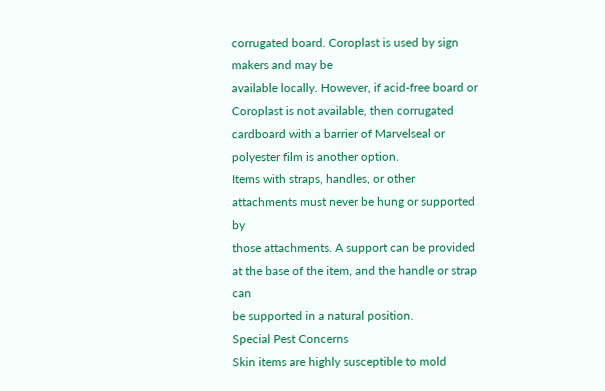corrugated board. Coroplast is used by sign makers and may be
available locally. However, if acid-free board or Coroplast is not available, then corrugated
cardboard with a barrier of Marvelseal or polyester film is another option.
Items with straps, handles, or other attachments must never be hung or supported by
those attachments. A support can be provided at the base of the item, and the handle or strap can
be supported in a natural position.
Special Pest Concerns
Skin items are highly susceptible to mold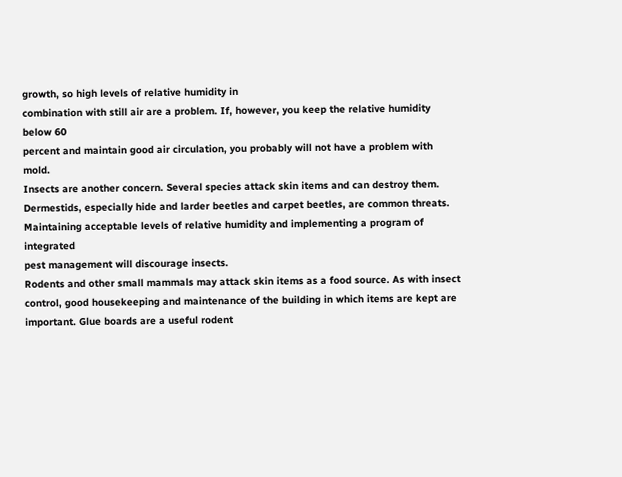growth, so high levels of relative humidity in
combination with still air are a problem. If, however, you keep the relative humidity below 60
percent and maintain good air circulation, you probably will not have a problem with mold.
Insects are another concern. Several species attack skin items and can destroy them.
Dermestids, especially hide and larder beetles and carpet beetles, are common threats.
Maintaining acceptable levels of relative humidity and implementing a program of integrated
pest management will discourage insects.
Rodents and other small mammals may attack skin items as a food source. As with insect
control, good housekeeping and maintenance of the building in which items are kept are
important. Glue boards are a useful rodent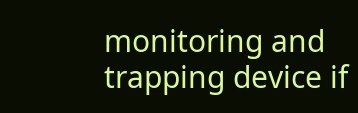monitoring and trapping device if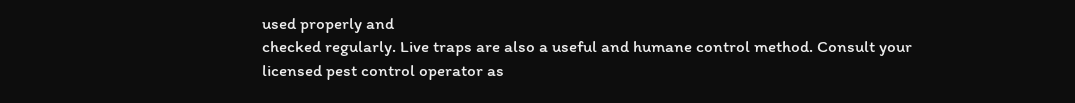used properly and
checked regularly. Live traps are also a useful and humane control method. Consult your
licensed pest control operator as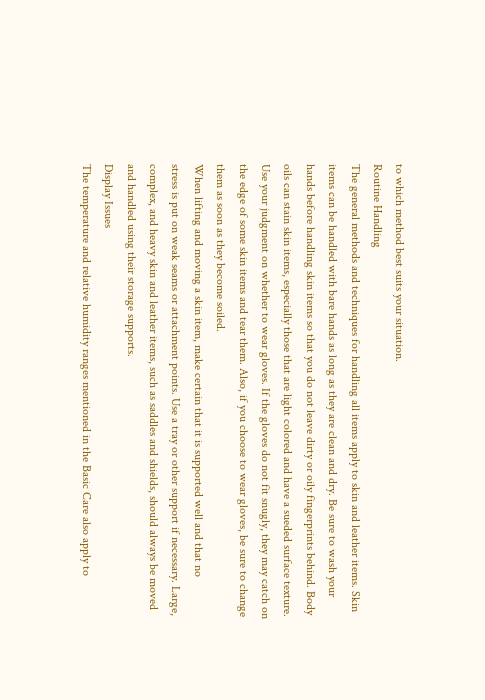to which method best suits your situation.
Routine Handling
The general methods and techniques for handling all items apply to skin and leather items. Skin
items can be handled with bare hands as long as they are clean and dry. Be sure to wash your
hands before handling skin items so that you do not leave dirty or oily fingerprints behind. Body
oils can stain skin items, especially those that are light colored and have a sueded surface texture.
Use your judgment on whether to wear gloves. If the gloves do not fit snugly, they may catch on
the edge of some skin items and tear them. Also, if you choose to wear gloves, be sure to change
them as soon as they become soiled.
When lifting and moving a skin item, make certain that it is supported well and that no
stress is put on weak seams or attachment points. Use a tray or other support if necessary. Large,
complex, and heavy skin and leather items, such as saddles and shields, should always be moved
and handled using their storage supports.
Display Issues
The temperature and relative humidity ranges mentioned in the Basic Care also apply to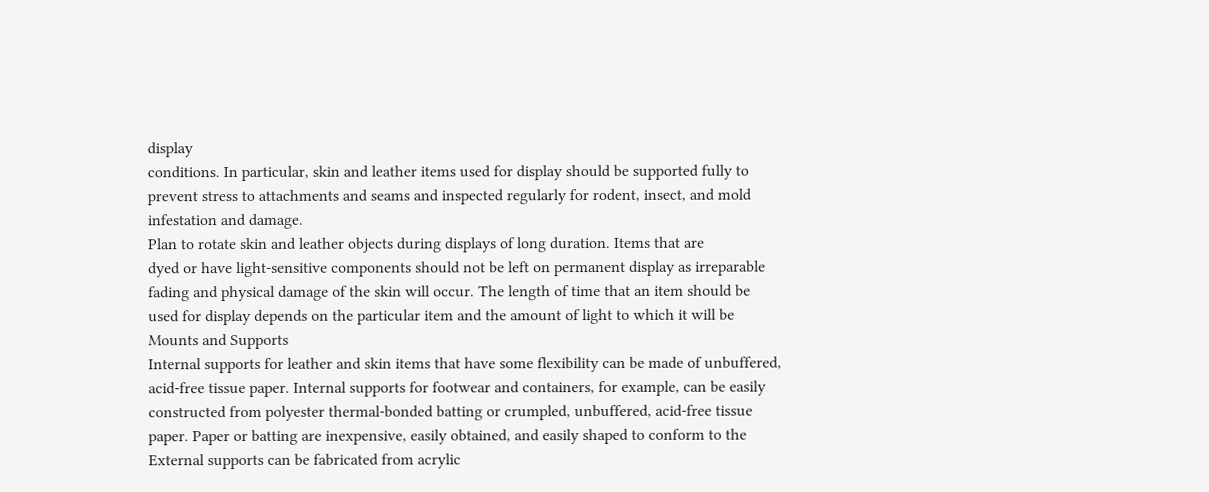display
conditions. In particular, skin and leather items used for display should be supported fully to
prevent stress to attachments and seams and inspected regularly for rodent, insect, and mold
infestation and damage.
Plan to rotate skin and leather objects during displays of long duration. Items that are
dyed or have light-sensitive components should not be left on permanent display as irreparable
fading and physical damage of the skin will occur. The length of time that an item should be
used for display depends on the particular item and the amount of light to which it will be
Mounts and Supports
Internal supports for leather and skin items that have some flexibility can be made of unbuffered,
acid-free tissue paper. Internal supports for footwear and containers, for example, can be easily
constructed from polyester thermal-bonded batting or crumpled, unbuffered, acid-free tissue
paper. Paper or batting are inexpensive, easily obtained, and easily shaped to conform to the
External supports can be fabricated from acrylic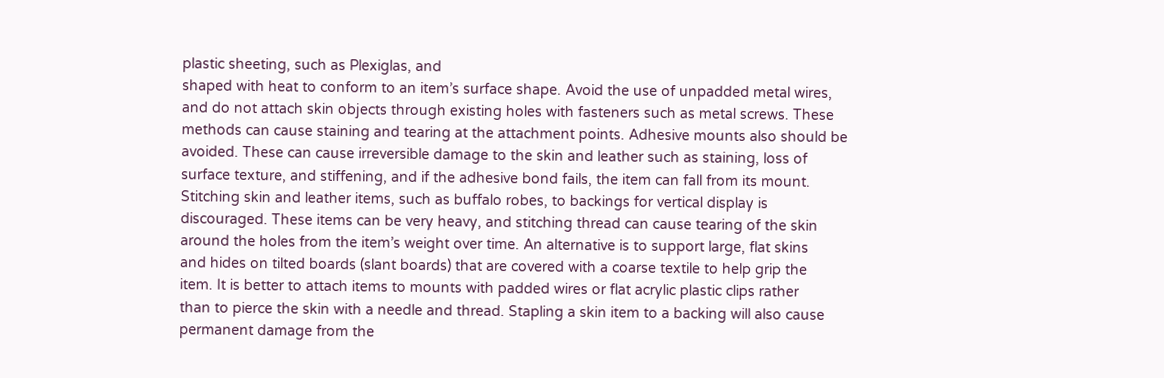plastic sheeting, such as Plexiglas, and
shaped with heat to conform to an item’s surface shape. Avoid the use of unpadded metal wires,
and do not attach skin objects through existing holes with fasteners such as metal screws. These
methods can cause staining and tearing at the attachment points. Adhesive mounts also should be
avoided. These can cause irreversible damage to the skin and leather such as staining, loss of
surface texture, and stiffening, and if the adhesive bond fails, the item can fall from its mount.
Stitching skin and leather items, such as buffalo robes, to backings for vertical display is
discouraged. These items can be very heavy, and stitching thread can cause tearing of the skin
around the holes from the item’s weight over time. An alternative is to support large, flat skins
and hides on tilted boards (slant boards) that are covered with a coarse textile to help grip the
item. It is better to attach items to mounts with padded wires or flat acrylic plastic clips rather
than to pierce the skin with a needle and thread. Stapling a skin item to a backing will also cause
permanent damage from the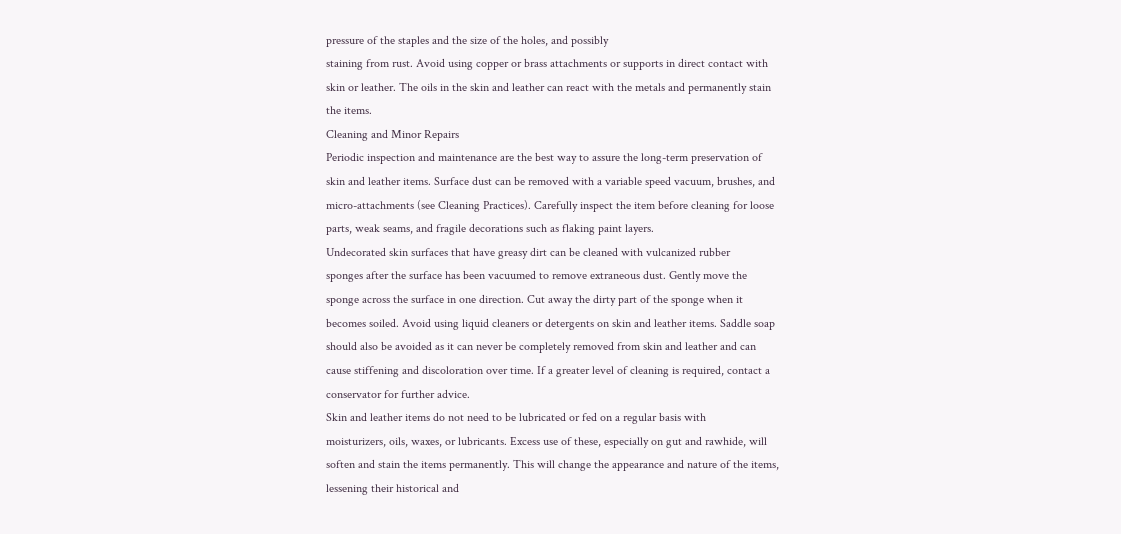pressure of the staples and the size of the holes, and possibly
staining from rust. Avoid using copper or brass attachments or supports in direct contact with
skin or leather. The oils in the skin and leather can react with the metals and permanently stain
the items.
Cleaning and Minor Repairs
Periodic inspection and maintenance are the best way to assure the long-term preservation of
skin and leather items. Surface dust can be removed with a variable speed vacuum, brushes, and
micro-attachments (see Cleaning Practices). Carefully inspect the item before cleaning for loose
parts, weak seams, and fragile decorations such as flaking paint layers.
Undecorated skin surfaces that have greasy dirt can be cleaned with vulcanized rubber
sponges after the surface has been vacuumed to remove extraneous dust. Gently move the
sponge across the surface in one direction. Cut away the dirty part of the sponge when it
becomes soiled. Avoid using liquid cleaners or detergents on skin and leather items. Saddle soap
should also be avoided as it can never be completely removed from skin and leather and can
cause stiffening and discoloration over time. If a greater level of cleaning is required, contact a
conservator for further advice.
Skin and leather items do not need to be lubricated or fed on a regular basis with
moisturizers, oils, waxes, or lubricants. Excess use of these, especially on gut and rawhide, will
soften and stain the items permanently. This will change the appearance and nature of the items,
lessening their historical and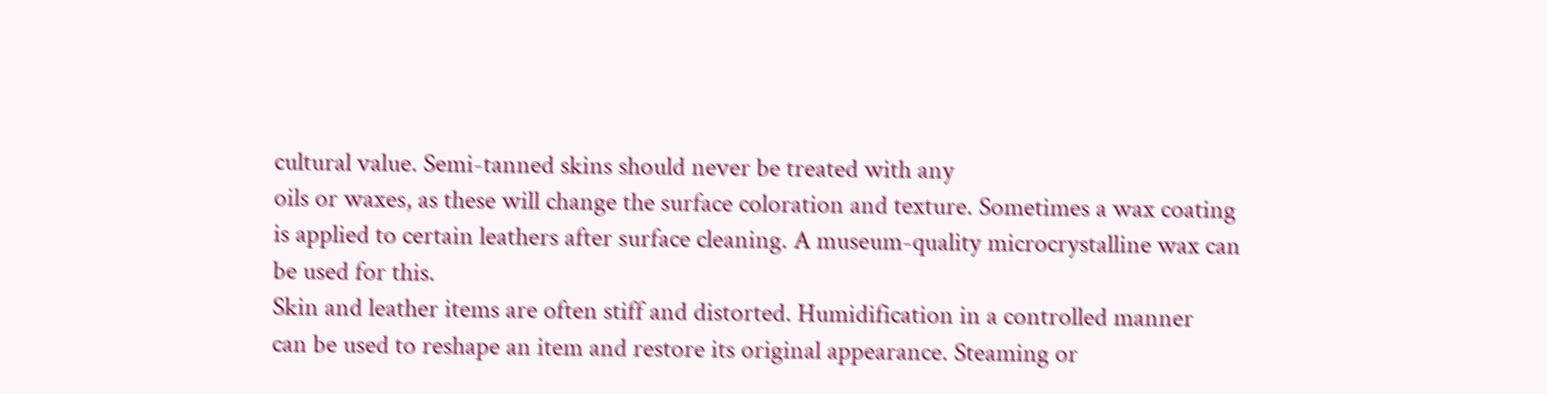cultural value. Semi-tanned skins should never be treated with any
oils or waxes, as these will change the surface coloration and texture. Sometimes a wax coating
is applied to certain leathers after surface cleaning. A museum-quality microcrystalline wax can
be used for this.
Skin and leather items are often stiff and distorted. Humidification in a controlled manner
can be used to reshape an item and restore its original appearance. Steaming or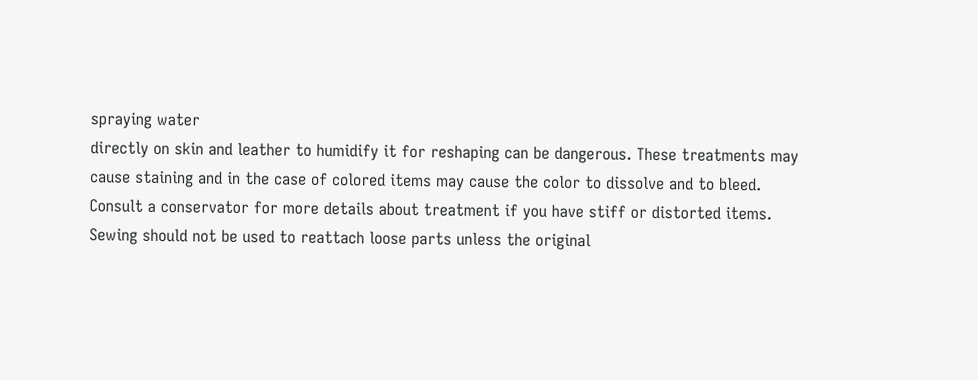spraying water
directly on skin and leather to humidify it for reshaping can be dangerous. These treatments may
cause staining and in the case of colored items may cause the color to dissolve and to bleed.
Consult a conservator for more details about treatment if you have stiff or distorted items.
Sewing should not be used to reattach loose parts unless the original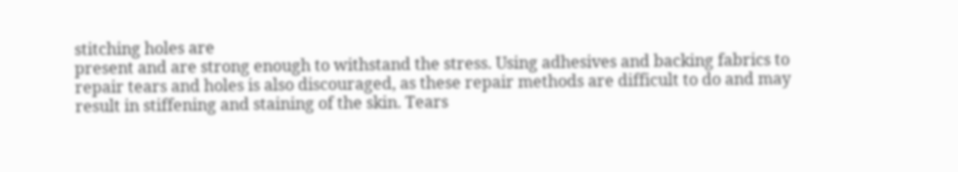stitching holes are
present and are strong enough to withstand the stress. Using adhesives and backing fabrics to
repair tears and holes is also discouraged, as these repair methods are difficult to do and may
result in stiffening and staining of the skin. Tears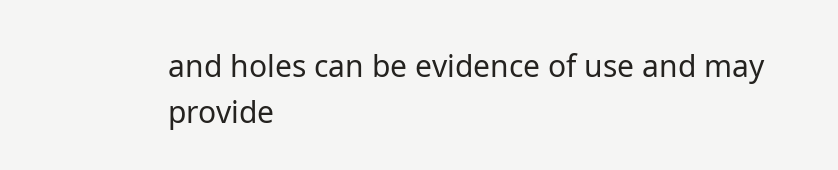and holes can be evidence of use and may
provide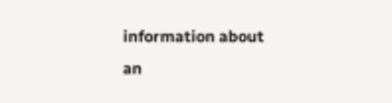information about an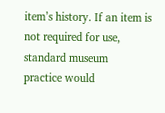item’s history. If an item is not required for use, standard museum
practice would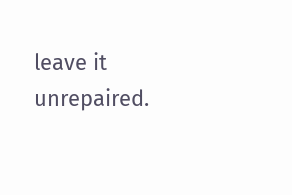leave it unrepaired.